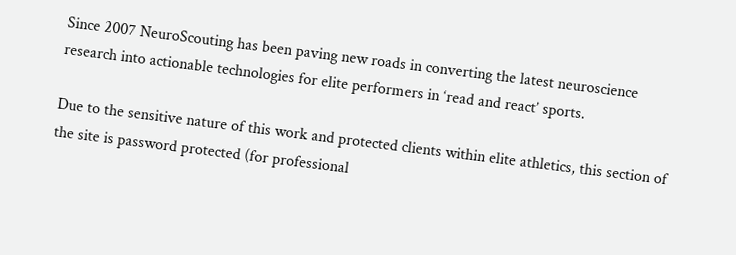Since 2007 NeuroScouting has been paving new roads in converting the latest neuroscience research into actionable technologies for elite performers in ‘read and react’ sports.

Due to the sensitive nature of this work and protected clients within elite athletics, this section of the site is password protected (for professional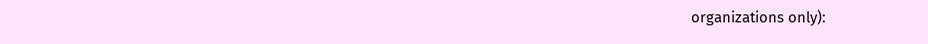organizations only):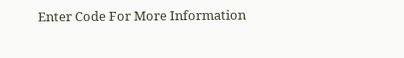Enter Code For More Information